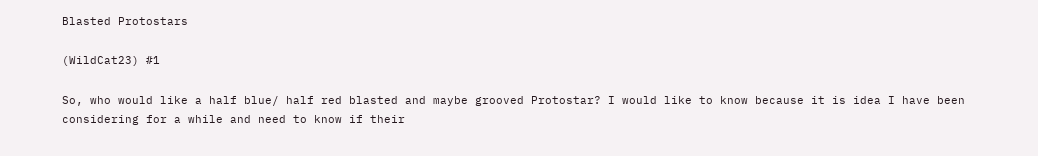Blasted Protostars

(WildCat23) #1

So, who would like a half blue/ half red blasted and maybe grooved Protostar? I would like to know because it is idea I have been considering for a while and need to know if their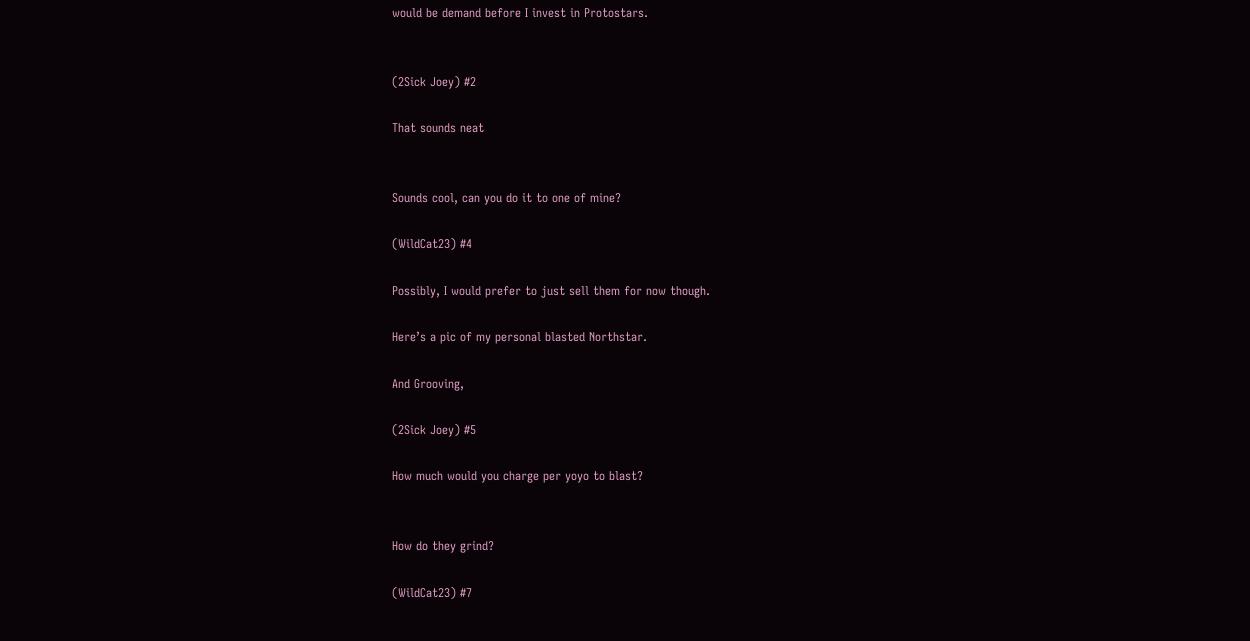would be demand before I invest in Protostars.


(2Sick Joey) #2

That sounds neat


Sounds cool, can you do it to one of mine?

(WildCat23) #4

Possibly, I would prefer to just sell them for now though.

Here’s a pic of my personal blasted Northstar.

And Grooving,

(2Sick Joey) #5

How much would you charge per yoyo to blast?


How do they grind?

(WildCat23) #7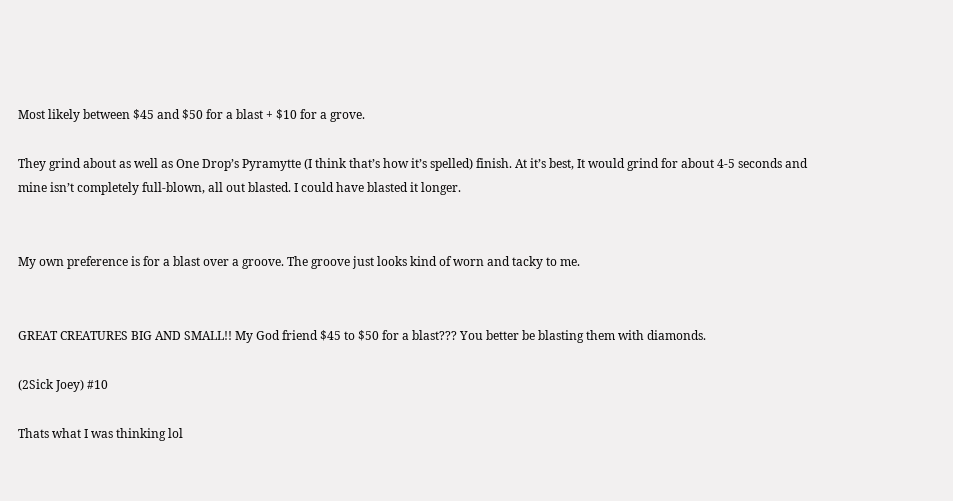Most likely between $45 and $50 for a blast + $10 for a grove.

They grind about as well as One Drop’s Pyramytte (I think that’s how it’s spelled) finish. At it’s best, It would grind for about 4-5 seconds and mine isn’t completely full-blown, all out blasted. I could have blasted it longer.


My own preference is for a blast over a groove. The groove just looks kind of worn and tacky to me.


GREAT CREATURES BIG AND SMALL!! My God friend $45 to $50 for a blast??? You better be blasting them with diamonds.

(2Sick Joey) #10

Thats what I was thinking lol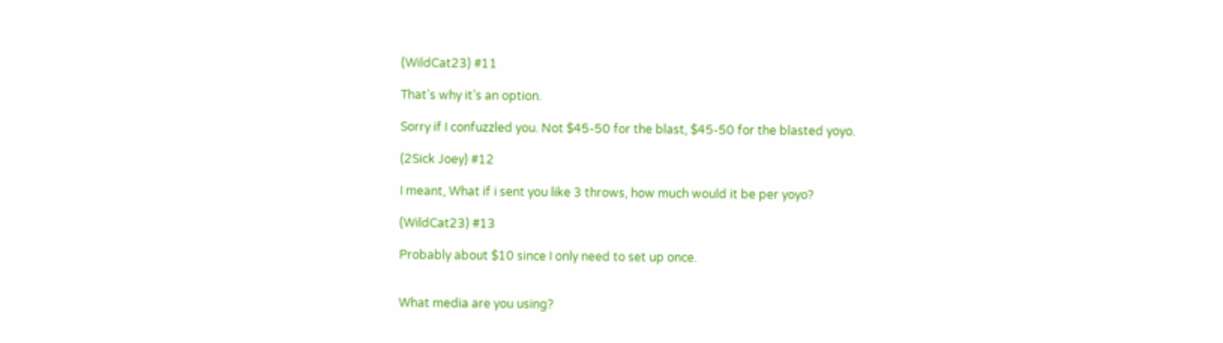(WildCat23) #11

That’s why it’s an option.

Sorry if I confuzzled you. Not $45-50 for the blast, $45-50 for the blasted yoyo.

(2Sick Joey) #12

I meant, What if i sent you like 3 throws, how much would it be per yoyo?

(WildCat23) #13

Probably about $10 since I only need to set up once.


What media are you using?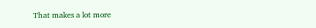That makes a lot more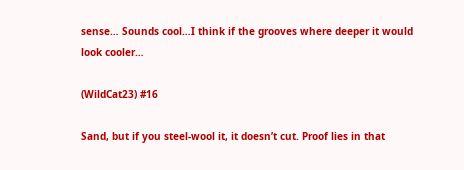sense… Sounds cool…I think if the grooves where deeper it would look cooler…

(WildCat23) #16

Sand, but if you steel-wool it, it doesn’t cut. Proof lies in that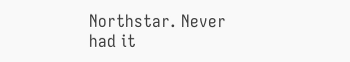Northstar. Never had it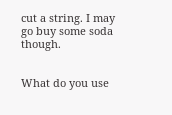cut a string. I may go buy some soda though.


What do you use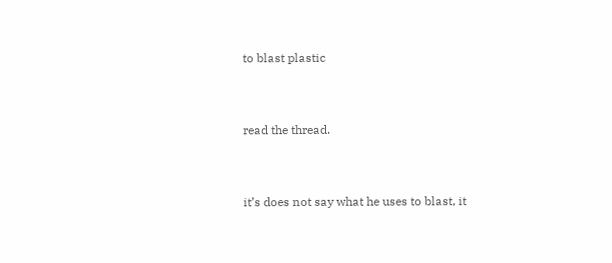to blast plastic


read the thread.


it’s does not say what he uses to blast, it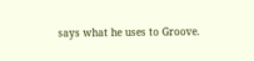says what he uses to Groove.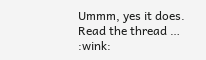Ummm, yes it does. Read the thread … :wink: